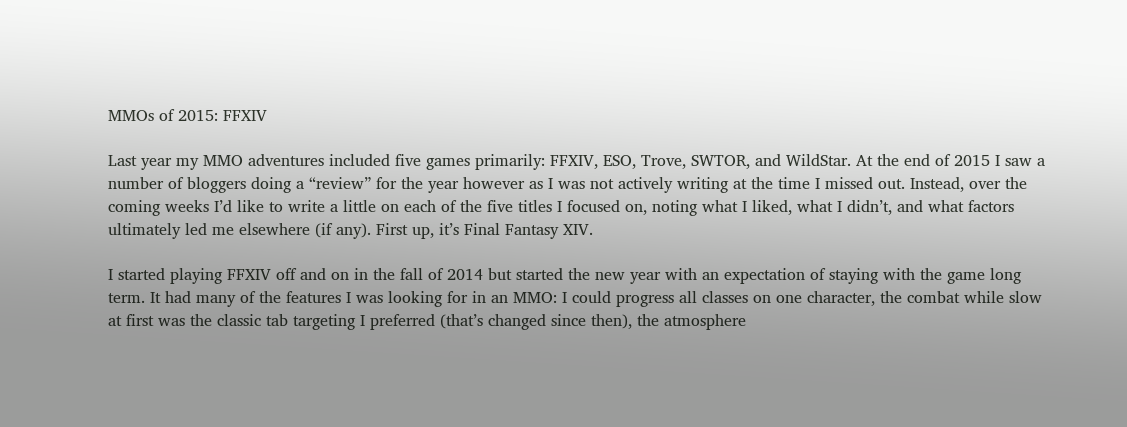MMOs of 2015: FFXIV

Last year my MMO adventures included five games primarily: FFXIV, ESO, Trove, SWTOR, and WildStar. At the end of 2015 I saw a number of bloggers doing a “review” for the year however as I was not actively writing at the time I missed out. Instead, over the coming weeks I’d like to write a little on each of the five titles I focused on, noting what I liked, what I didn’t, and what factors ultimately led me elsewhere (if any). First up, it’s Final Fantasy XIV.

I started playing FFXIV off and on in the fall of 2014 but started the new year with an expectation of staying with the game long term. It had many of the features I was looking for in an MMO: I could progress all classes on one character, the combat while slow at first was the classic tab targeting I preferred (that’s changed since then), the atmosphere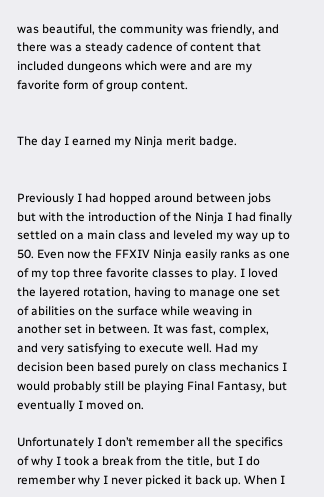was beautiful, the community was friendly, and there was a steady cadence of content that included dungeons which were and are my favorite form of group content.


The day I earned my Ninja merit badge.


Previously I had hopped around between jobs but with the introduction of the Ninja I had finally settled on a main class and leveled my way up to 50. Even now the FFXIV Ninja easily ranks as one of my top three favorite classes to play. I loved the layered rotation, having to manage one set of abilities on the surface while weaving in another set in between. It was fast, complex, and very satisfying to execute well. Had my decision been based purely on class mechanics I would probably still be playing Final Fantasy, but eventually I moved on.

Unfortunately I don’t remember all the specifics of why I took a break from the title, but I do remember why I never picked it back up. When I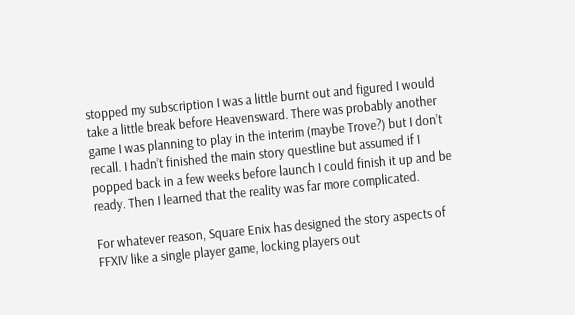stopped my subscription I was a little burnt out and figured I would take a little break before Heavensward. There was probably another game I was planning to play in the interim (maybe Trove?) but I don’t recall. I hadn’t finished the main story questline but assumed if I popped back in a few weeks before launch I could finish it up and be ready. Then I learned that the reality was far more complicated.

For whatever reason, Square Enix has designed the story aspects of FFXIV like a single player game, locking players out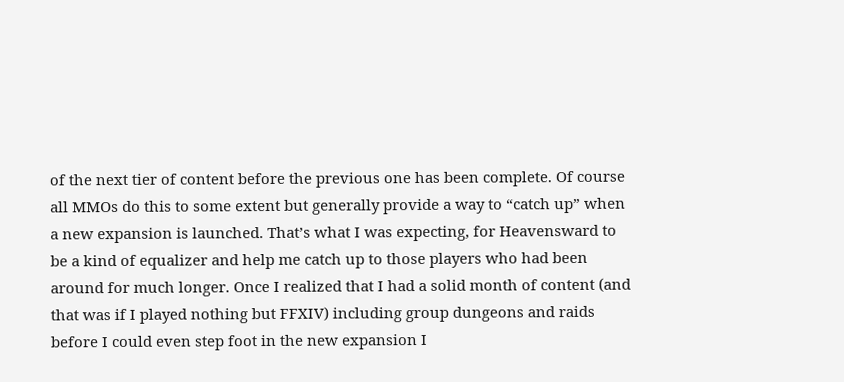of the next tier of content before the previous one has been complete. Of course all MMOs do this to some extent but generally provide a way to “catch up” when a new expansion is launched. That’s what I was expecting, for Heavensward to be a kind of equalizer and help me catch up to those players who had been around for much longer. Once I realized that I had a solid month of content (and that was if I played nothing but FFXIV) including group dungeons and raids before I could even step foot in the new expansion I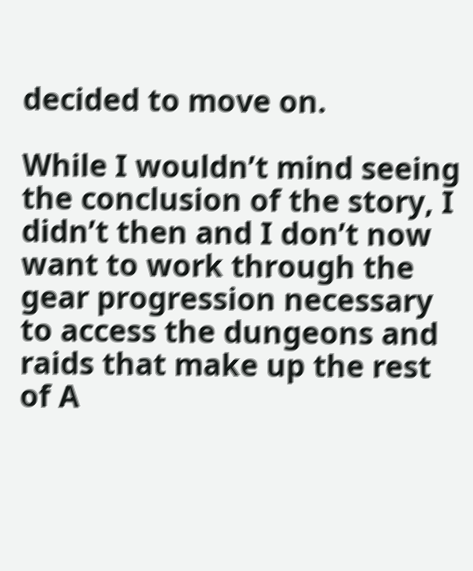decided to move on.

While I wouldn’t mind seeing the conclusion of the story, I didn’t then and I don’t now want to work through the gear progression necessary to access the dungeons and raids that make up the rest of A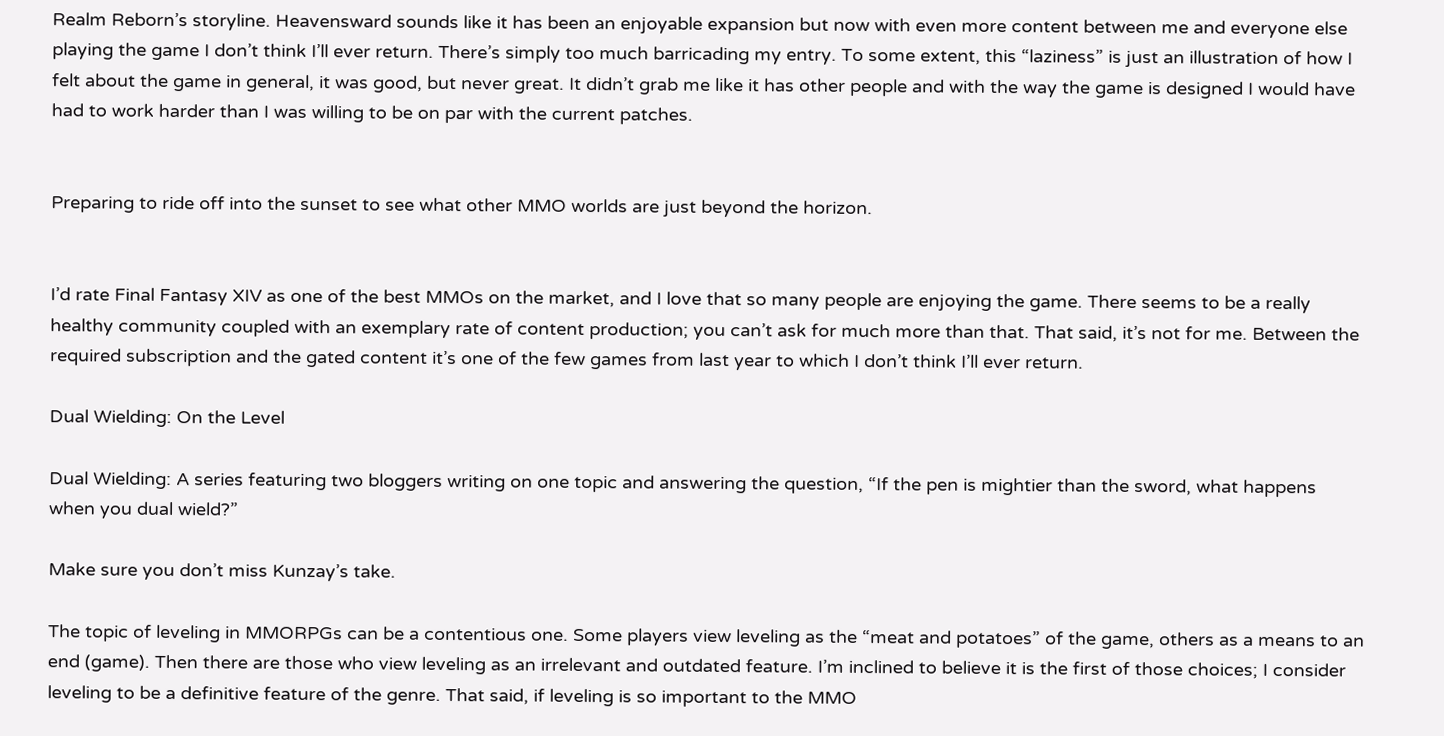Realm Reborn’s storyline. Heavensward sounds like it has been an enjoyable expansion but now with even more content between me and everyone else playing the game I don’t think I’ll ever return. There’s simply too much barricading my entry. To some extent, this “laziness” is just an illustration of how I felt about the game in general, it was good, but never great. It didn’t grab me like it has other people and with the way the game is designed I would have had to work harder than I was willing to be on par with the current patches.


Preparing to ride off into the sunset to see what other MMO worlds are just beyond the horizon.


I’d rate Final Fantasy XIV as one of the best MMOs on the market, and I love that so many people are enjoying the game. There seems to be a really healthy community coupled with an exemplary rate of content production; you can’t ask for much more than that. That said, it’s not for me. Between the required subscription and the gated content it’s one of the few games from last year to which I don’t think I’ll ever return.

Dual Wielding: On the Level

Dual Wielding: A series featuring two bloggers writing on one topic and answering the question, “If the pen is mightier than the sword, what happens when you dual wield?”

Make sure you don’t miss Kunzay’s take.

The topic of leveling in MMORPGs can be a contentious one. Some players view leveling as the “meat and potatoes” of the game, others as a means to an end (game). Then there are those who view leveling as an irrelevant and outdated feature. I’m inclined to believe it is the first of those choices; I consider leveling to be a definitive feature of the genre. That said, if leveling is so important to the MMO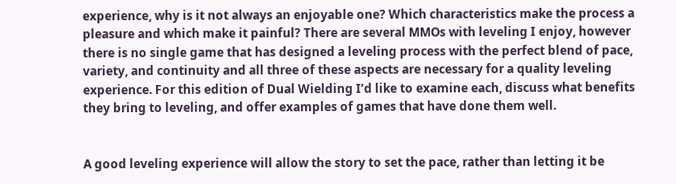experience, why is it not always an enjoyable one? Which characteristics make the process a pleasure and which make it painful? There are several MMOs with leveling I enjoy, however there is no single game that has designed a leveling process with the perfect blend of pace, variety, and continuity and all three of these aspects are necessary for a quality leveling experience. For this edition of Dual Wielding I’d like to examine each, discuss what benefits they bring to leveling, and offer examples of games that have done them well.


A good leveling experience will allow the story to set the pace, rather than letting it be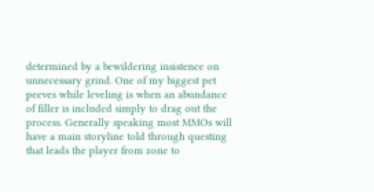determined by a bewildering insistence on unnecessary grind. One of my biggest pet peeves while leveling is when an abundance of filler is included simply to drag out the process. Generally speaking most MMOs will have a main storyline told through questing that leads the player from zone to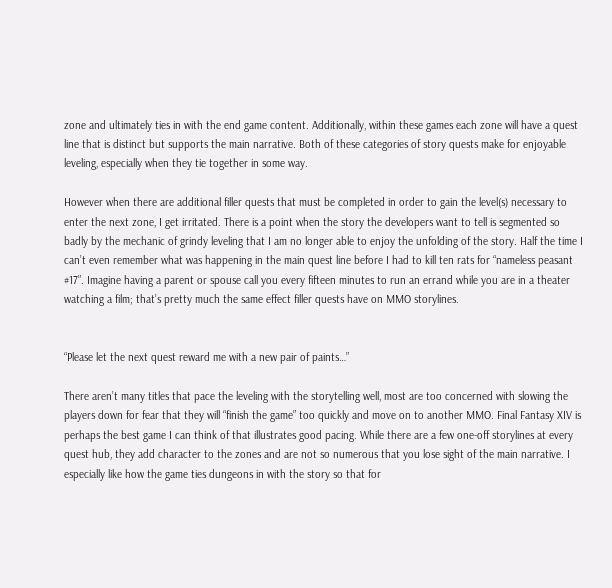zone and ultimately ties in with the end game content. Additionally, within these games each zone will have a quest line that is distinct but supports the main narrative. Both of these categories of story quests make for enjoyable leveling, especially when they tie together in some way.

However when there are additional filler quests that must be completed in order to gain the level(s) necessary to enter the next zone, I get irritated. There is a point when the story the developers want to tell is segmented so badly by the mechanic of grindy leveling that I am no longer able to enjoy the unfolding of the story. Half the time I can’t even remember what was happening in the main quest line before I had to kill ten rats for “nameless peasant #17”. Imagine having a parent or spouse call you every fifteen minutes to run an errand while you are in a theater watching a film; that’s pretty much the same effect filler quests have on MMO storylines.


“Please let the next quest reward me with a new pair of paints…”

There aren’t many titles that pace the leveling with the storytelling well, most are too concerned with slowing the players down for fear that they will “finish the game” too quickly and move on to another MMO. Final Fantasy XIV is perhaps the best game I can think of that illustrates good pacing. While there are a few one-off storylines at every quest hub, they add character to the zones and are not so numerous that you lose sight of the main narrative. I especially like how the game ties dungeons in with the story so that for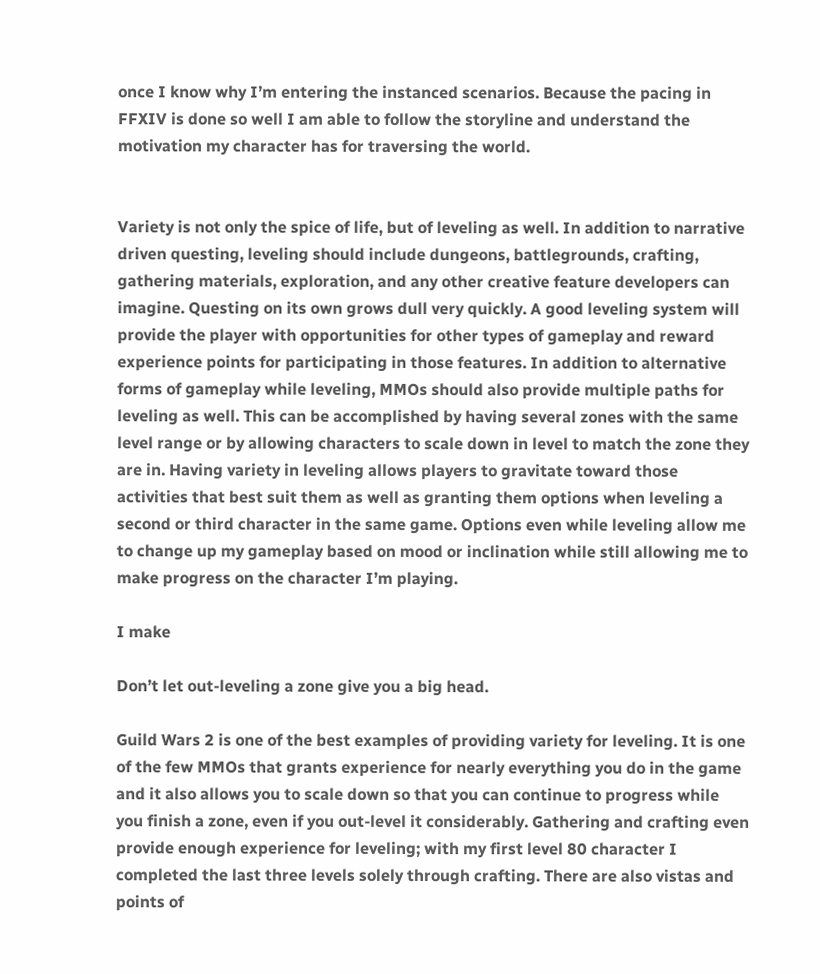once I know why I’m entering the instanced scenarios. Because the pacing in FFXIV is done so well I am able to follow the storyline and understand the motivation my character has for traversing the world.


Variety is not only the spice of life, but of leveling as well. In addition to narrative driven questing, leveling should include dungeons, battlegrounds, crafting, gathering materials, exploration, and any other creative feature developers can imagine. Questing on its own grows dull very quickly. A good leveling system will provide the player with opportunities for other types of gameplay and reward experience points for participating in those features. In addition to alternative forms of gameplay while leveling, MMOs should also provide multiple paths for leveling as well. This can be accomplished by having several zones with the same level range or by allowing characters to scale down in level to match the zone they are in. Having variety in leveling allows players to gravitate toward those activities that best suit them as well as granting them options when leveling a second or third character in the same game. Options even while leveling allow me to change up my gameplay based on mood or inclination while still allowing me to make progress on the character I’m playing.

I make

Don’t let out-leveling a zone give you a big head.

Guild Wars 2 is one of the best examples of providing variety for leveling. It is one of the few MMOs that grants experience for nearly everything you do in the game and it also allows you to scale down so that you can continue to progress while you finish a zone, even if you out-level it considerably. Gathering and crafting even provide enough experience for leveling; with my first level 80 character I completed the last three levels solely through crafting. There are also vistas and points of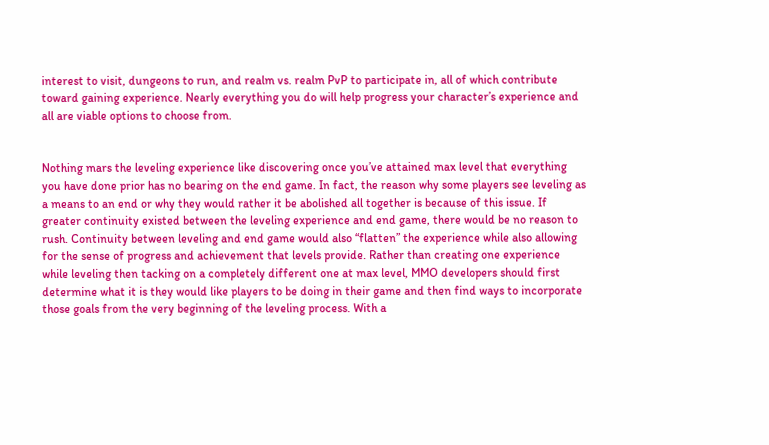interest to visit, dungeons to run, and realm vs. realm PvP to participate in, all of which contribute toward gaining experience. Nearly everything you do will help progress your character’s experience and all are viable options to choose from.


Nothing mars the leveling experience like discovering once you’ve attained max level that everything you have done prior has no bearing on the end game. In fact, the reason why some players see leveling as a means to an end or why they would rather it be abolished all together is because of this issue. If greater continuity existed between the leveling experience and end game, there would be no reason to rush. Continuity between leveling and end game would also “flatten” the experience while also allowing for the sense of progress and achievement that levels provide. Rather than creating one experience while leveling then tacking on a completely different one at max level, MMO developers should first determine what it is they would like players to be doing in their game and then find ways to incorporate those goals from the very beginning of the leveling process. With a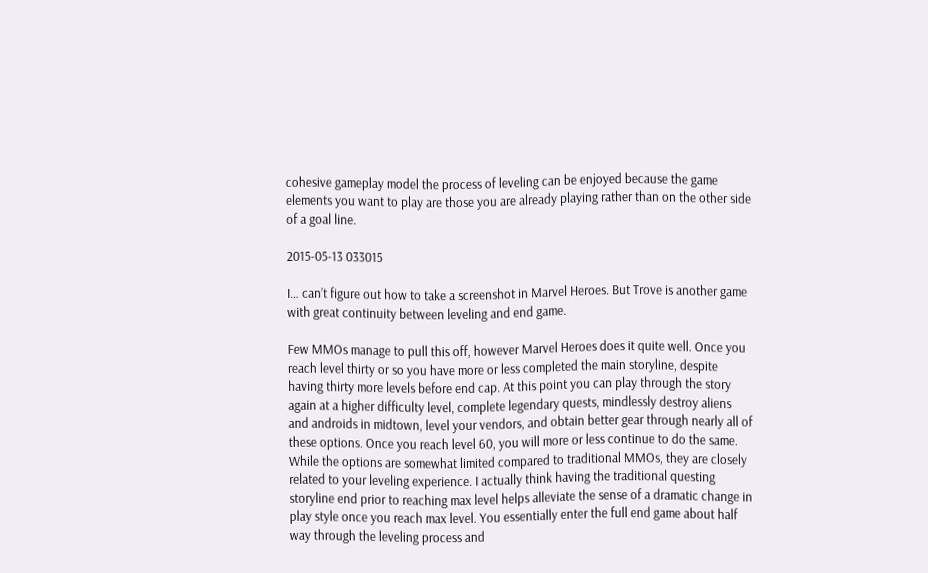cohesive gameplay model the process of leveling can be enjoyed because the game elements you want to play are those you are already playing rather than on the other side of a goal line.

2015-05-13 033015

I… can’t figure out how to take a screenshot in Marvel Heroes. But Trove is another game with great continuity between leveling and end game.

Few MMOs manage to pull this off, however Marvel Heroes does it quite well. Once you reach level thirty or so you have more or less completed the main storyline, despite having thirty more levels before end cap. At this point you can play through the story again at a higher difficulty level, complete legendary quests, mindlessly destroy aliens and androids in midtown, level your vendors, and obtain better gear through nearly all of these options. Once you reach level 60, you will more or less continue to do the same. While the options are somewhat limited compared to traditional MMOs, they are closely related to your leveling experience. I actually think having the traditional questing storyline end prior to reaching max level helps alleviate the sense of a dramatic change in play style once you reach max level. You essentially enter the full end game about half way through the leveling process and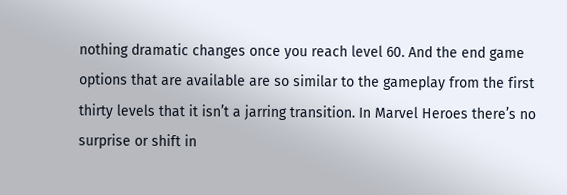nothing dramatic changes once you reach level 60. And the end game options that are available are so similar to the gameplay from the first thirty levels that it isn’t a jarring transition. In Marvel Heroes there’s no surprise or shift in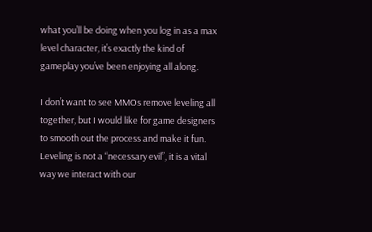what you’ll be doing when you log in as a max level character, it’s exactly the kind of gameplay you’ve been enjoying all along.

I don’t want to see MMOs remove leveling all together, but I would like for game designers to smooth out the process and make it fun. Leveling is not a “necessary evil”, it is a vital way we interact with our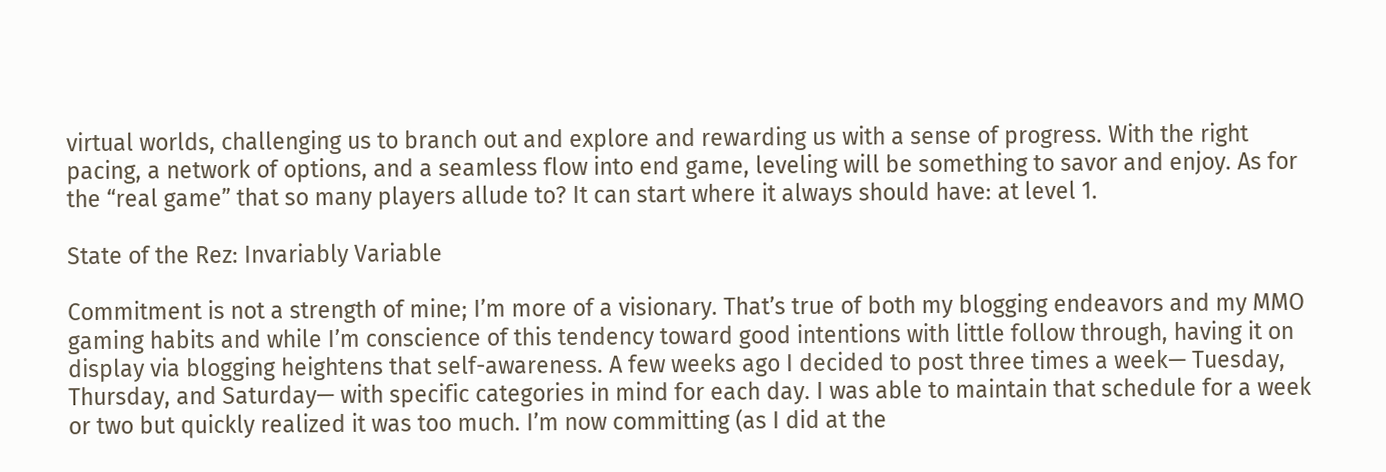virtual worlds, challenging us to branch out and explore and rewarding us with a sense of progress. With the right pacing, a network of options, and a seamless flow into end game, leveling will be something to savor and enjoy. As for the “real game” that so many players allude to? It can start where it always should have: at level 1.

State of the Rez: Invariably Variable

Commitment is not a strength of mine; I’m more of a visionary. That’s true of both my blogging endeavors and my MMO gaming habits and while I’m conscience of this tendency toward good intentions with little follow through, having it on display via blogging heightens that self-awareness. A few weeks ago I decided to post three times a week— Tuesday, Thursday, and Saturday— with specific categories in mind for each day. I was able to maintain that schedule for a week or two but quickly realized it was too much. I’m now committing (as I did at the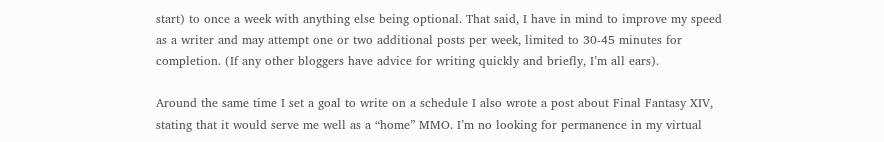start) to once a week with anything else being optional. That said, I have in mind to improve my speed as a writer and may attempt one or two additional posts per week, limited to 30-45 minutes for completion. (If any other bloggers have advice for writing quickly and briefly, I’m all ears).

Around the same time I set a goal to write on a schedule I also wrote a post about Final Fantasy XIV, stating that it would serve me well as a “home” MMO. I’m no looking for permanence in my virtual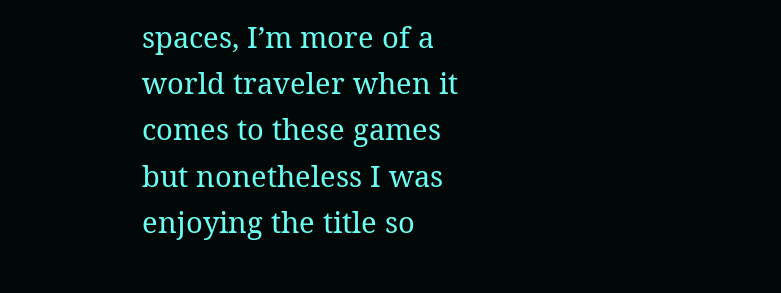spaces, I’m more of a world traveler when it comes to these games but nonetheless I was enjoying the title so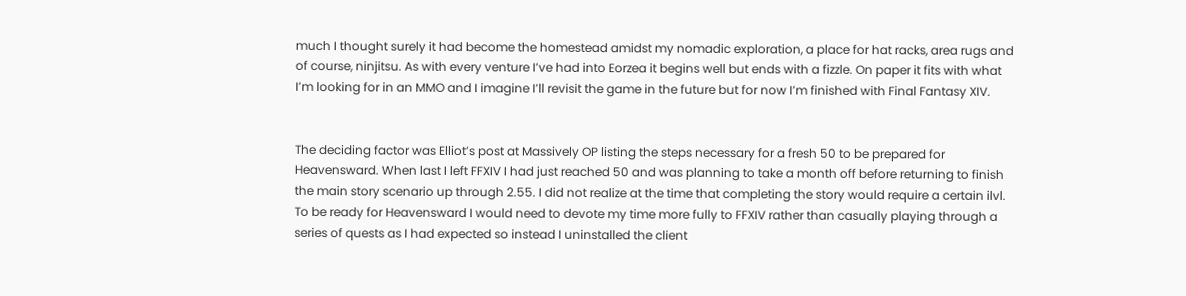much I thought surely it had become the homestead amidst my nomadic exploration, a place for hat racks, area rugs and of course, ninjitsu. As with every venture I’ve had into Eorzea it begins well but ends with a fizzle. On paper it fits with what I’m looking for in an MMO and I imagine I’ll revisit the game in the future but for now I’m finished with Final Fantasy XIV.


The deciding factor was Elliot’s post at Massively OP listing the steps necessary for a fresh 50 to be prepared for Heavensward. When last I left FFXIV I had just reached 50 and was planning to take a month off before returning to finish the main story scenario up through 2.55. I did not realize at the time that completing the story would require a certain ilvl. To be ready for Heavensward I would need to devote my time more fully to FFXIV rather than casually playing through a series of quests as I had expected so instead I uninstalled the client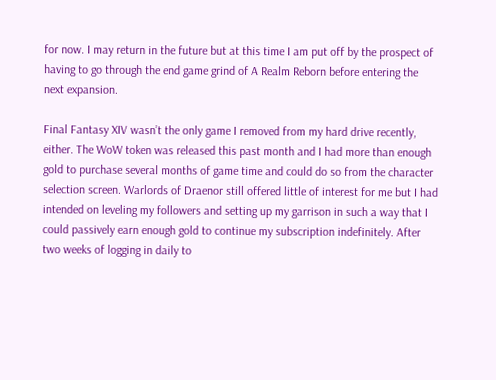for now. I may return in the future but at this time I am put off by the prospect of having to go through the end game grind of A Realm Reborn before entering the next expansion.

Final Fantasy XIV wasn’t the only game I removed from my hard drive recently, either. The WoW token was released this past month and I had more than enough gold to purchase several months of game time and could do so from the character selection screen. Warlords of Draenor still offered little of interest for me but I had intended on leveling my followers and setting up my garrison in such a way that I could passively earn enough gold to continue my subscription indefinitely. After two weeks of logging in daily to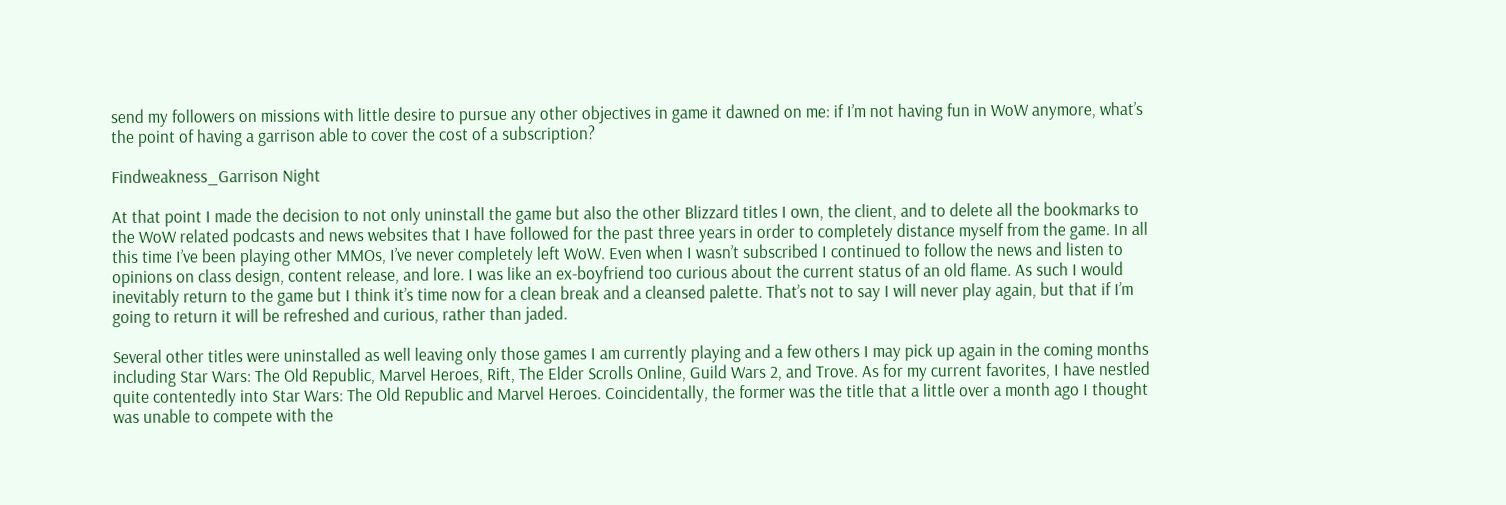send my followers on missions with little desire to pursue any other objectives in game it dawned on me: if I’m not having fun in WoW anymore, what’s the point of having a garrison able to cover the cost of a subscription?

Findweakness_Garrison Night

At that point I made the decision to not only uninstall the game but also the other Blizzard titles I own, the client, and to delete all the bookmarks to the WoW related podcasts and news websites that I have followed for the past three years in order to completely distance myself from the game. In all this time I’ve been playing other MMOs, I’ve never completely left WoW. Even when I wasn’t subscribed I continued to follow the news and listen to opinions on class design, content release, and lore. I was like an ex-boyfriend too curious about the current status of an old flame. As such I would inevitably return to the game but I think it’s time now for a clean break and a cleansed palette. That’s not to say I will never play again, but that if I’m going to return it will be refreshed and curious, rather than jaded.

Several other titles were uninstalled as well leaving only those games I am currently playing and a few others I may pick up again in the coming months including Star Wars: The Old Republic, Marvel Heroes, Rift, The Elder Scrolls Online, Guild Wars 2, and Trove. As for my current favorites, I have nestled quite contentedly into Star Wars: The Old Republic and Marvel Heroes. Coincidentally, the former was the title that a little over a month ago I thought was unable to compete with the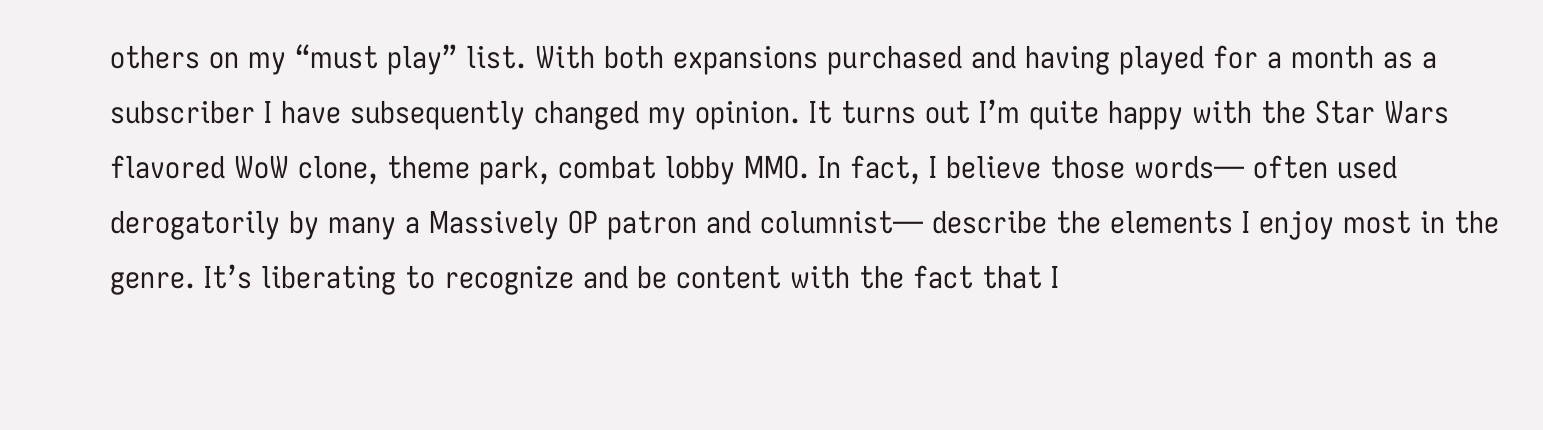others on my “must play” list. With both expansions purchased and having played for a month as a subscriber I have subsequently changed my opinion. It turns out I’m quite happy with the Star Wars flavored WoW clone, theme park, combat lobby MMO. In fact, I believe those words— often used derogatorily by many a Massively OP patron and columnist— describe the elements I enjoy most in the genre. It’s liberating to recognize and be content with the fact that I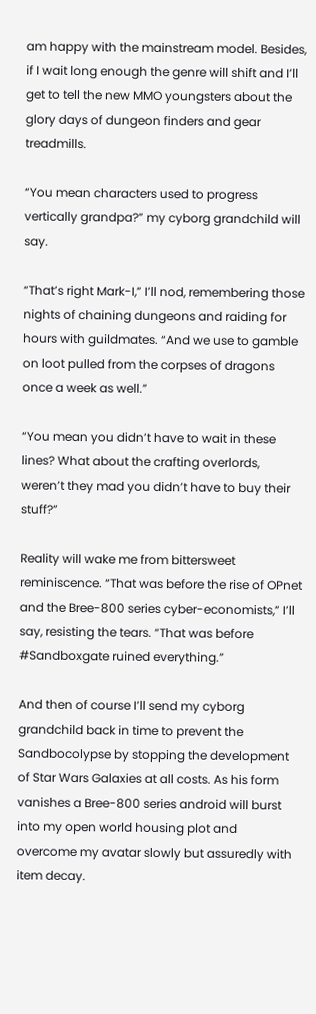am happy with the mainstream model. Besides, if I wait long enough the genre will shift and I’ll get to tell the new MMO youngsters about the glory days of dungeon finders and gear treadmills.

“You mean characters used to progress vertically grandpa?” my cyborg grandchild will say.

“That’s right Mark-I,” I’ll nod, remembering those nights of chaining dungeons and raiding for hours with guildmates. “And we use to gamble on loot pulled from the corpses of dragons once a week as well.”

“You mean you didn’t have to wait in these lines? What about the crafting overlords, weren’t they mad you didn’t have to buy their stuff?”

Reality will wake me from bittersweet reminiscence. “That was before the rise of OPnet and the Bree-800 series cyber-economists,” I’ll say, resisting the tears. “That was before #Sandboxgate ruined everything.”

And then of course I’ll send my cyborg grandchild back in time to prevent the Sandbocolypse by stopping the development of Star Wars Galaxies at all costs. As his form vanishes a Bree-800 series android will burst into my open world housing plot and overcome my avatar slowly but assuredly with item decay.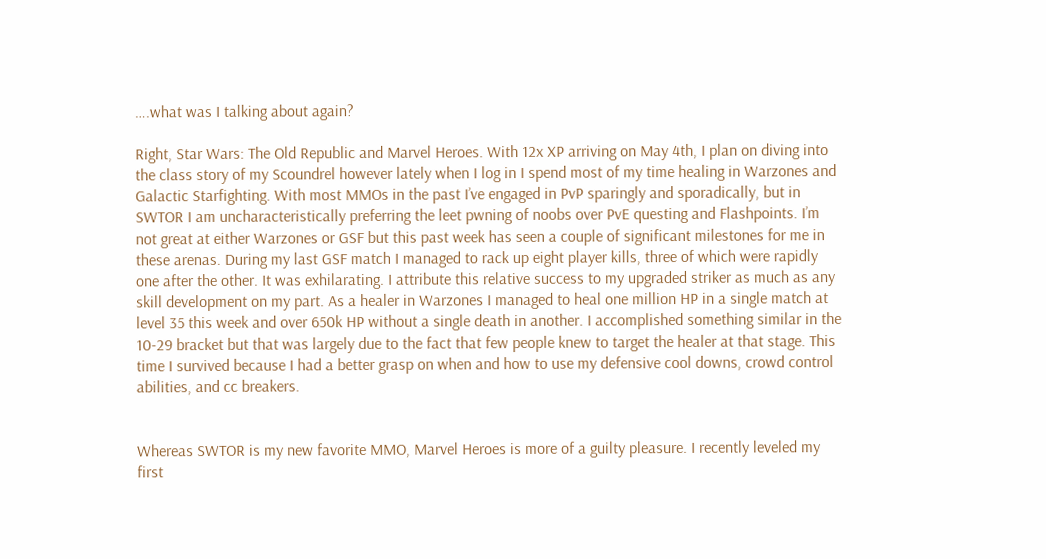….what was I talking about again?

Right, Star Wars: The Old Republic and Marvel Heroes. With 12x XP arriving on May 4th, I plan on diving into the class story of my Scoundrel however lately when I log in I spend most of my time healing in Warzones and Galactic Starfighting. With most MMOs in the past I’ve engaged in PvP sparingly and sporadically, but in SWTOR I am uncharacteristically preferring the leet pwning of noobs over PvE questing and Flashpoints. I’m not great at either Warzones or GSF but this past week has seen a couple of significant milestones for me in these arenas. During my last GSF match I managed to rack up eight player kills, three of which were rapidly one after the other. It was exhilarating. I attribute this relative success to my upgraded striker as much as any skill development on my part. As a healer in Warzones I managed to heal one million HP in a single match at level 35 this week and over 650k HP without a single death in another. I accomplished something similar in the 10-29 bracket but that was largely due to the fact that few people knew to target the healer at that stage. This time I survived because I had a better grasp on when and how to use my defensive cool downs, crowd control abilities, and cc breakers.


Whereas SWTOR is my new favorite MMO, Marvel Heroes is more of a guilty pleasure. I recently leveled my first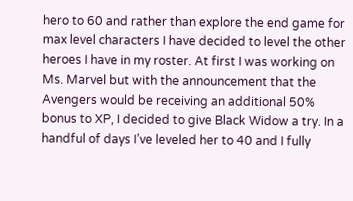hero to 60 and rather than explore the end game for max level characters I have decided to level the other heroes I have in my roster. At first I was working on Ms. Marvel but with the announcement that the Avengers would be receiving an additional 50% bonus to XP, I decided to give Black Widow a try. In a handful of days I’ve leveled her to 40 and I fully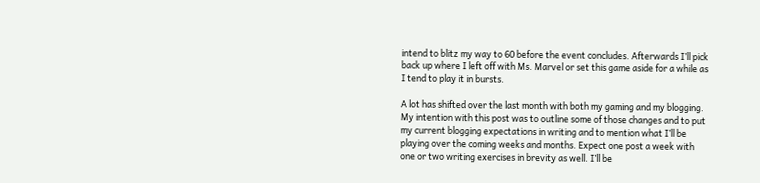intend to blitz my way to 60 before the event concludes. Afterwards I’ll pick back up where I left off with Ms. Marvel or set this game aside for a while as I tend to play it in bursts.

A lot has shifted over the last month with both my gaming and my blogging. My intention with this post was to outline some of those changes and to put my current blogging expectations in writing and to mention what I’ll be playing over the coming weeks and months. Expect one post a week with one or two writing exercises in brevity as well. I’ll be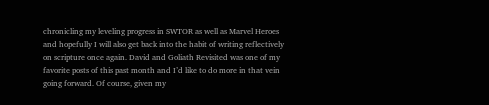chronicling my leveling progress in SWTOR as well as Marvel Heroes and hopefully I will also get back into the habit of writing reflectively on scripture once again. David and Goliath Revisited was one of my favorite posts of this past month and I’d like to do more in that vein going forward. Of course, given my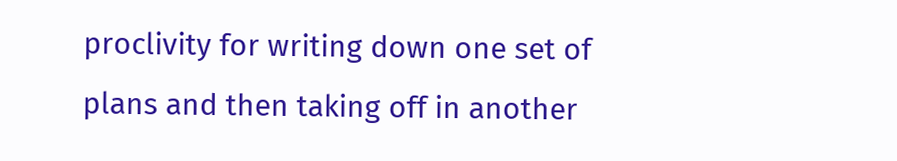proclivity for writing down one set of plans and then taking off in another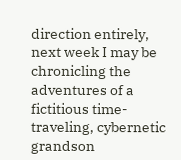direction entirely, next week I may be chronicling the adventures of a fictitious time-traveling, cybernetic grandson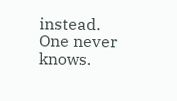instead. One never knows.